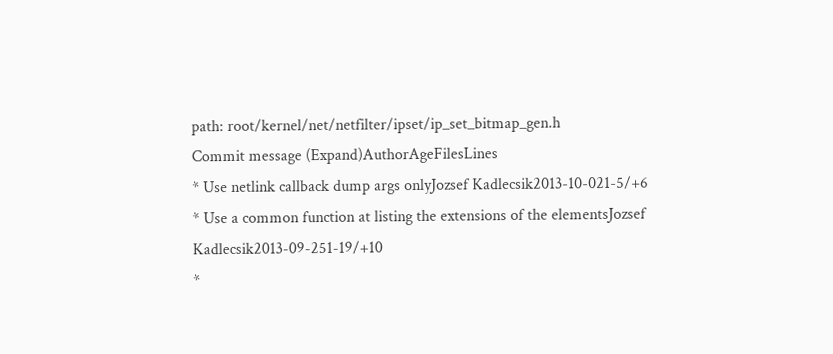path: root/kernel/net/netfilter/ipset/ip_set_bitmap_gen.h
Commit message (Expand)AuthorAgeFilesLines
* Use netlink callback dump args onlyJozsef Kadlecsik2013-10-021-5/+6
* Use a common function at listing the extensions of the elementsJozsef Kadlecsik2013-09-251-19/+10
*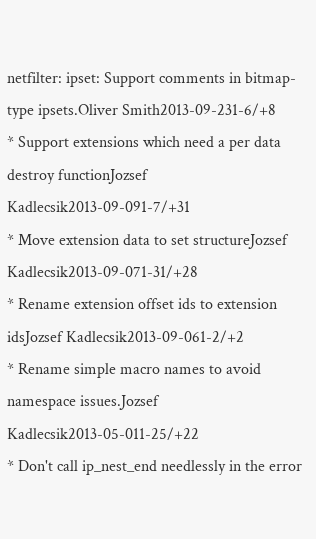netfilter: ipset: Support comments in bitmap-type ipsets.Oliver Smith2013-09-231-6/+8
* Support extensions which need a per data destroy functionJozsef Kadlecsik2013-09-091-7/+31
* Move extension data to set structureJozsef Kadlecsik2013-09-071-31/+28
* Rename extension offset ids to extension idsJozsef Kadlecsik2013-09-061-2/+2
* Rename simple macro names to avoid namespace issues.Jozsef Kadlecsik2013-05-011-25/+22
* Don't call ip_nest_end needlessly in the error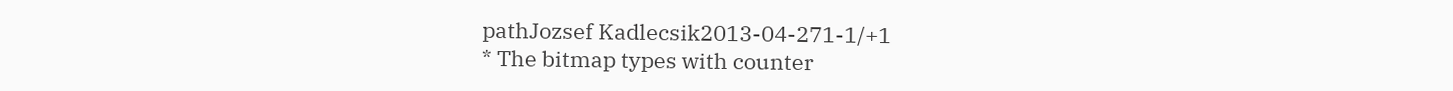pathJozsef Kadlecsik2013-04-271-1/+1
* The bitmap types with counter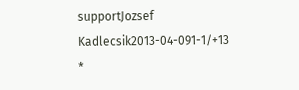supportJozsef Kadlecsik2013-04-091-1/+13
*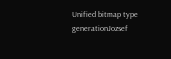Unified bitmap type generationJozsef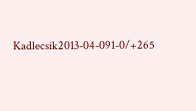Kadlecsik2013-04-091-0/+265